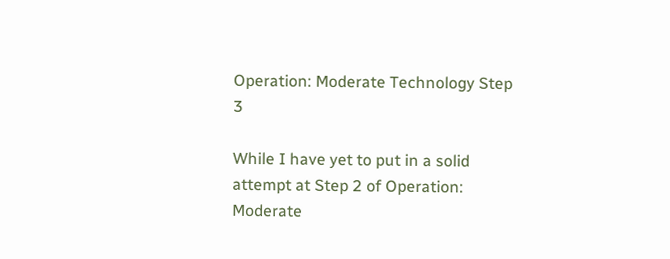Operation: Moderate Technology Step 3

While I have yet to put in a solid attempt at Step 2 of Operation: Moderate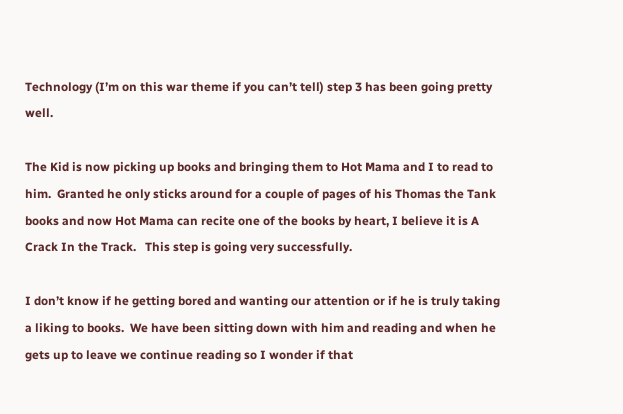Technology (I’m on this war theme if you can’t tell) step 3 has been going pretty well.

The Kid is now picking up books and bringing them to Hot Mama and I to read to him.  Granted he only sticks around for a couple of pages of his Thomas the Tank books and now Hot Mama can recite one of the books by heart, I believe it is A Crack In the Track.   This step is going very successfully.

I don’t know if he getting bored and wanting our attention or if he is truly taking a liking to books.  We have been sitting down with him and reading and when he gets up to leave we continue reading so I wonder if that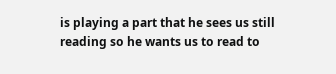is playing a part that he sees us still reading so he wants us to read to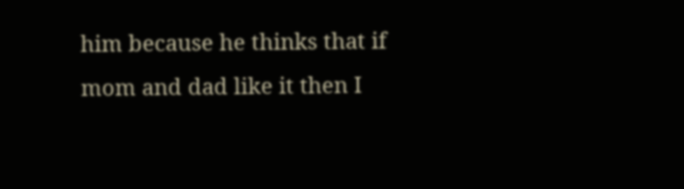him because he thinks that if mom and dad like it then I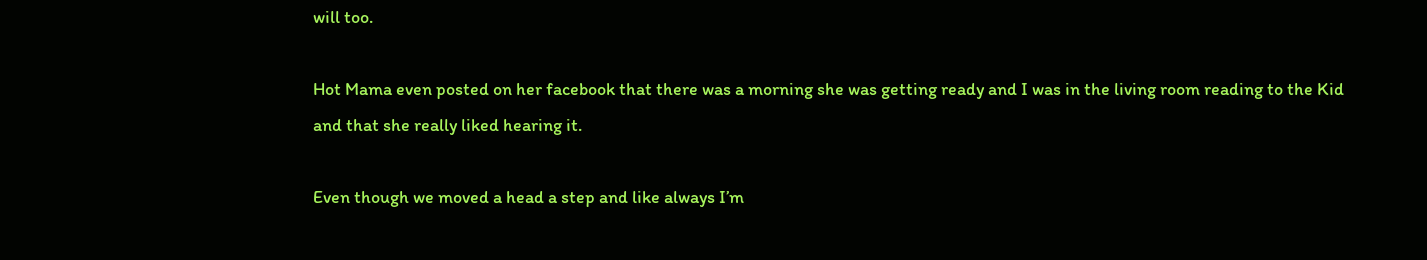will too.

Hot Mama even posted on her facebook that there was a morning she was getting ready and I was in the living room reading to the Kid and that she really liked hearing it.

Even though we moved a head a step and like always I’m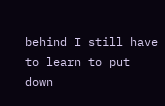behind I still have to learn to put down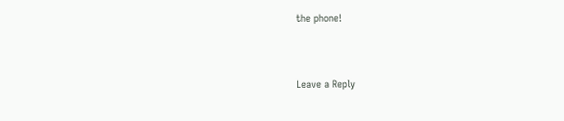the phone!


Leave a Reply